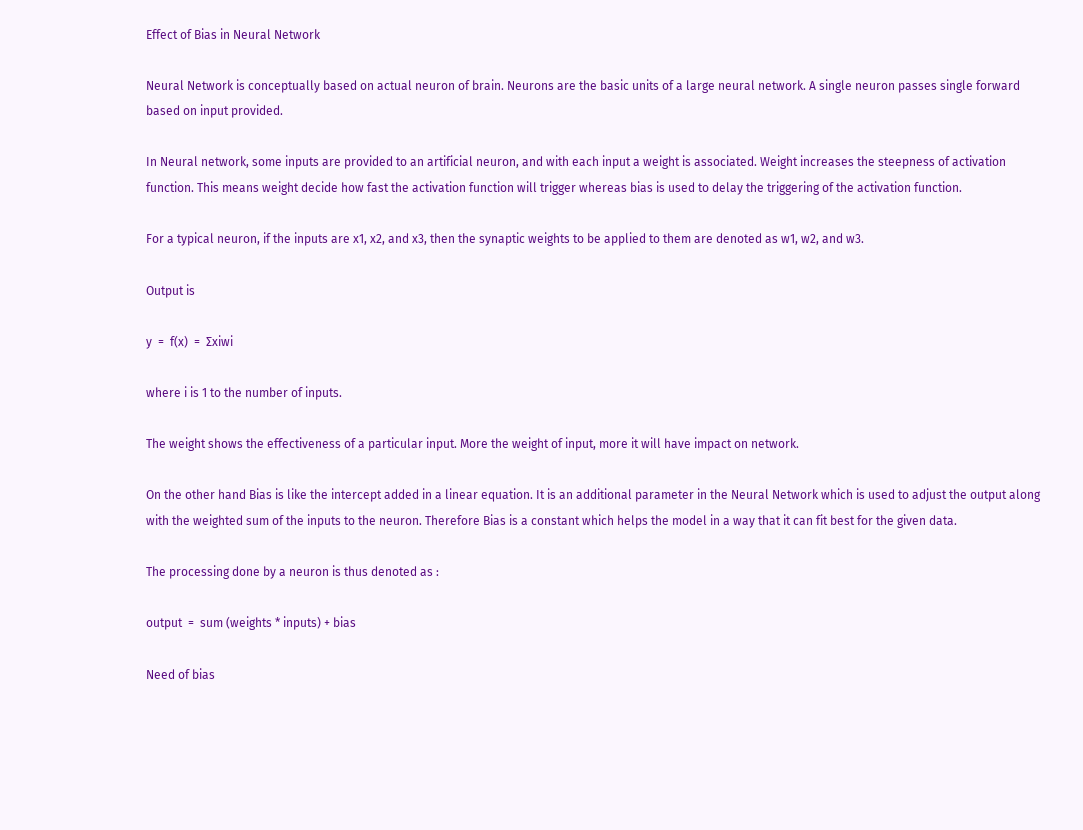Effect of Bias in Neural Network

Neural Network is conceptually based on actual neuron of brain. Neurons are the basic units of a large neural network. A single neuron passes single forward based on input provided.

In Neural network, some inputs are provided to an artificial neuron, and with each input a weight is associated. Weight increases the steepness of activation function. This means weight decide how fast the activation function will trigger whereas bias is used to delay the triggering of the activation function.

For a typical neuron, if the inputs are x1, x2, and x3, then the synaptic weights to be applied to them are denoted as w1, w2, and w3.

Output is

y  =  f(x)  =  Σxiwi

where i is 1 to the number of inputs.

The weight shows the effectiveness of a particular input. More the weight of input, more it will have impact on network.

On the other hand Bias is like the intercept added in a linear equation. It is an additional parameter in the Neural Network which is used to adjust the output along with the weighted sum of the inputs to the neuron. Therefore Bias is a constant which helps the model in a way that it can fit best for the given data.

The processing done by a neuron is thus denoted as :

output  =  sum (weights * inputs) + bias

Need of bias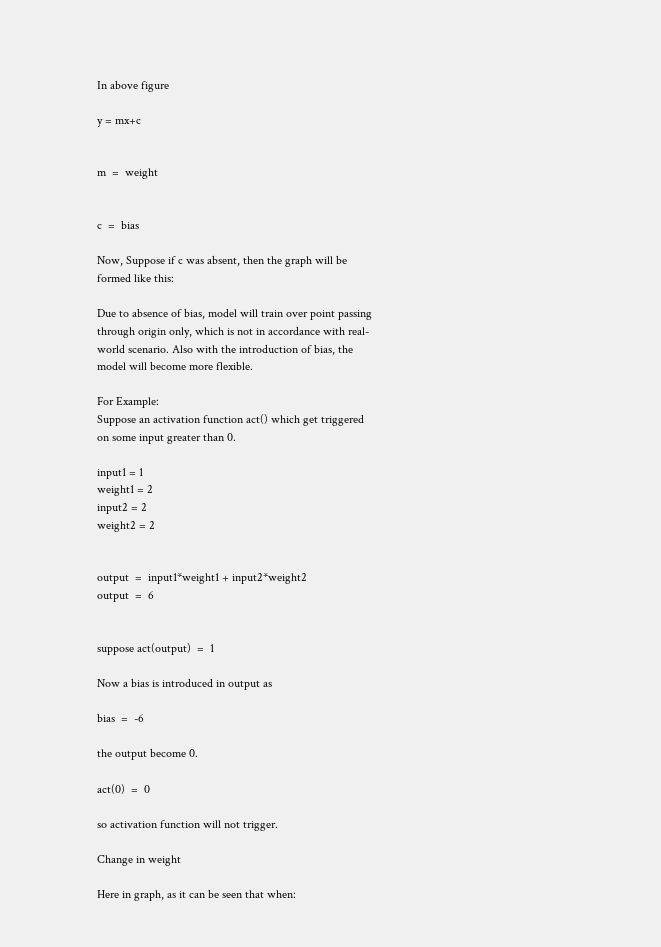In above figure

y = mx+c


m  =  weight


c  =  bias

Now, Suppose if c was absent, then the graph will be formed like this:

Due to absence of bias, model will train over point passing through origin only, which is not in accordance with real-world scenario. Also with the introduction of bias, the model will become more flexible.

For Example:
Suppose an activation function act() which get triggered on some input greater than 0.

input1 = 1
weight1 = 2
input2 = 2
weight2 = 2


output  =  input1*weight1 + input2*weight2
output  =  6


suppose act(output)  =  1

Now a bias is introduced in output as

bias  =  -6

the output become 0.

act(0)  =  0

so activation function will not trigger.

Change in weight

Here in graph, as it can be seen that when: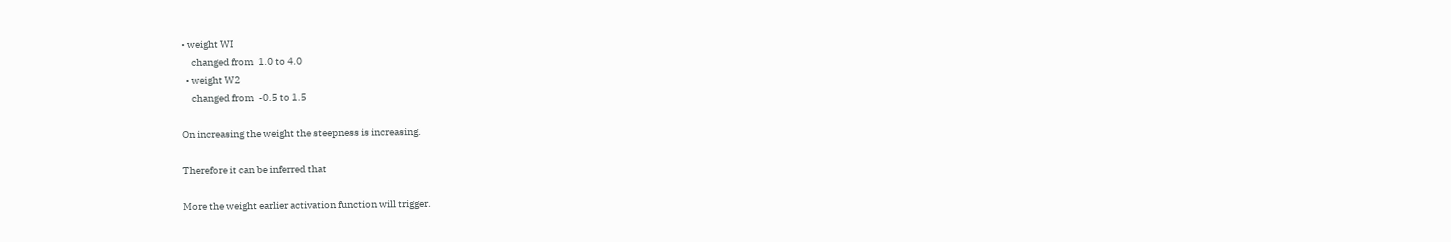• weight WI
     changed from  1.0 to 4.0
  • weight W2
     changed from  -0.5 to 1.5

On increasing the weight the steepness is increasing.

Therefore it can be inferred that

More the weight earlier activation function will trigger.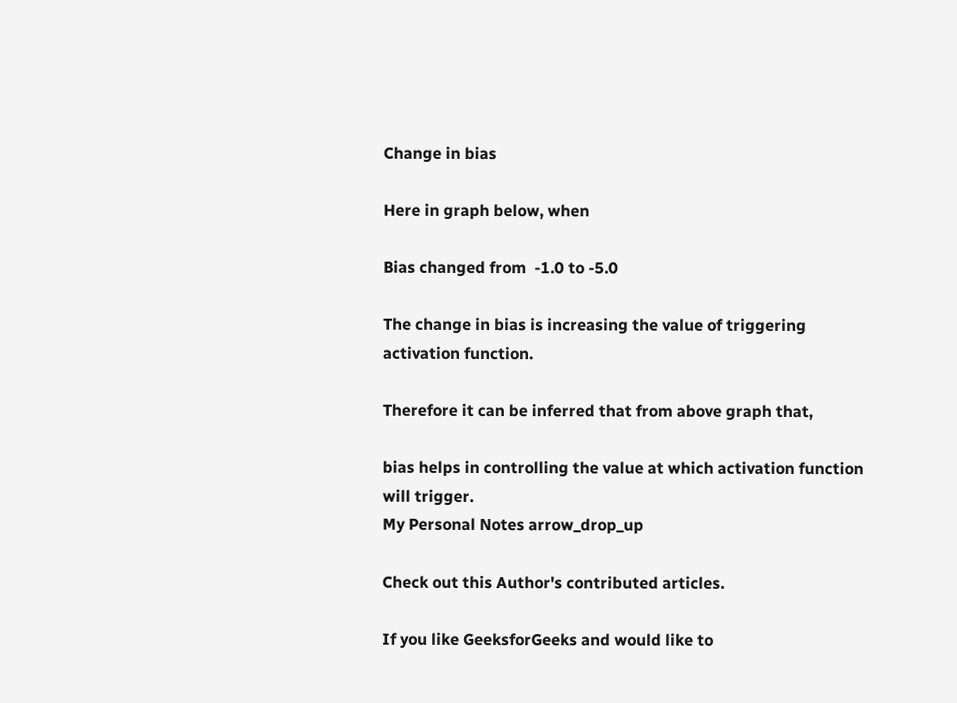Change in bias

Here in graph below, when

Bias changed from  -1.0 to -5.0

The change in bias is increasing the value of triggering activation function.

Therefore it can be inferred that from above graph that,

bias helps in controlling the value at which activation function will trigger.
My Personal Notes arrow_drop_up

Check out this Author's contributed articles.

If you like GeeksforGeeks and would like to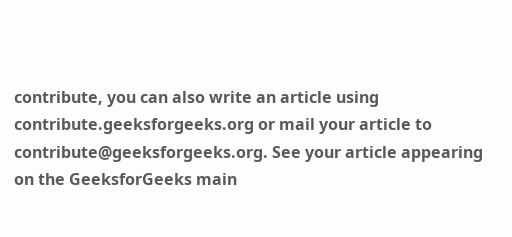contribute, you can also write an article using contribute.geeksforgeeks.org or mail your article to contribute@geeksforgeeks.org. See your article appearing on the GeeksforGeeks main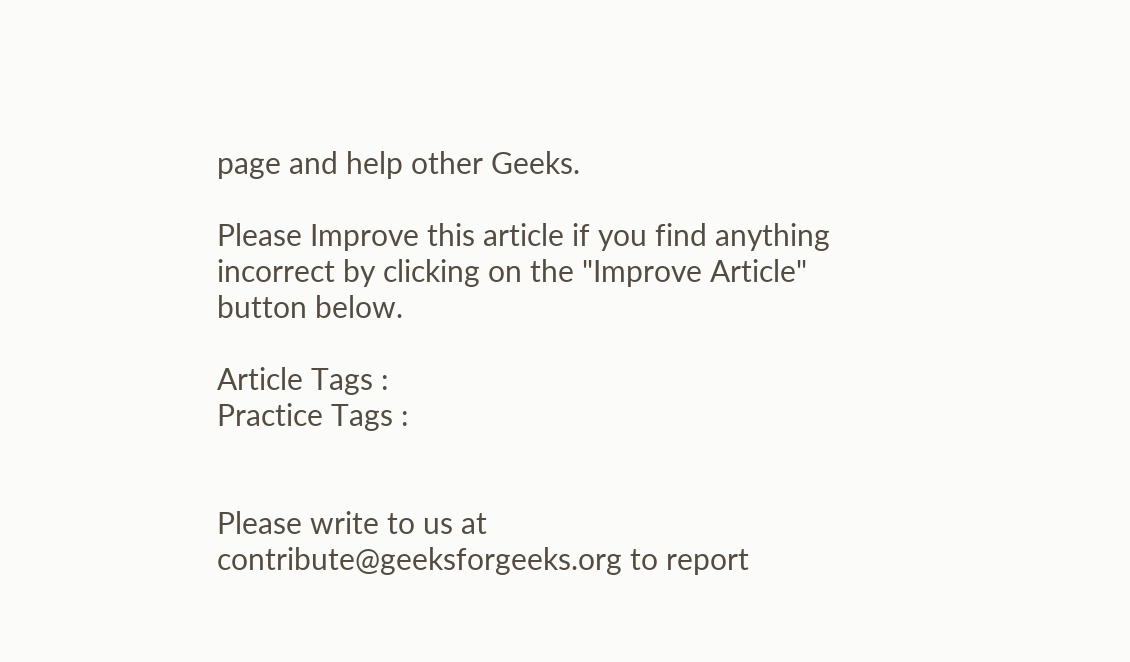page and help other Geeks.

Please Improve this article if you find anything incorrect by clicking on the "Improve Article" button below.

Article Tags :
Practice Tags :


Please write to us at contribute@geeksforgeeks.org to report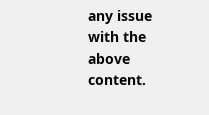any issue with the above content.